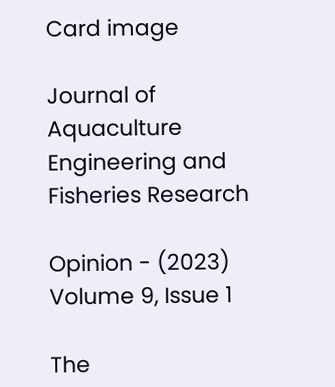Card image

Journal of Aquaculture Engineering and Fisheries Research

Opinion - (2023) Volume 9, Issue 1

The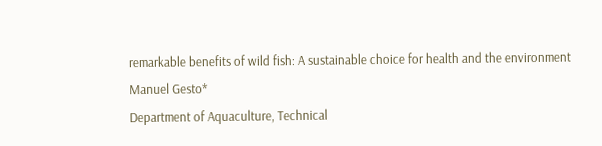remarkable benefits of wild fish: A sustainable choice for health and the environment
Manuel Gesto*
Department of Aquaculture, Technical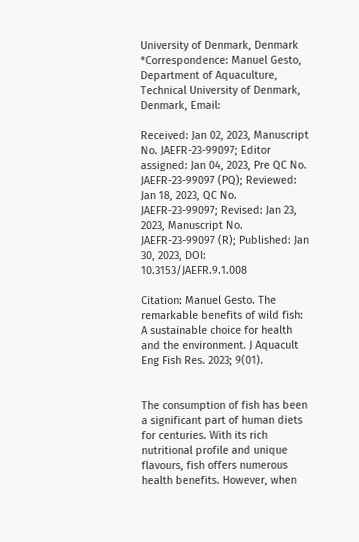University of Denmark, Denmark
*Correspondence: Manuel Gesto, Department of Aquaculture, Technical University of Denmark, Denmark, Email:

Received: Jan 02, 2023, Manuscript No. JAEFR-23-99097; Editor assigned: Jan 04, 2023, Pre QC No. JAEFR-23-99097 (PQ); Reviewed: Jan 18, 2023, QC No. JAEFR-23-99097; Revised: Jan 23, 2023, Manuscript No. JAEFR-23-99097 (R); Published: Jan 30, 2023, DOI: 10.3153/JAEFR.9.1.008

Citation: Manuel Gesto. The remarkable benefits of wild fish: A sustainable choice for health and the environment. J Aquacult Eng Fish Res. 2023; 9(01).


The consumption of fish has been a significant part of human diets for centuries. With its rich nutritional profile and unique flavours, fish offers numerous health benefits. However, when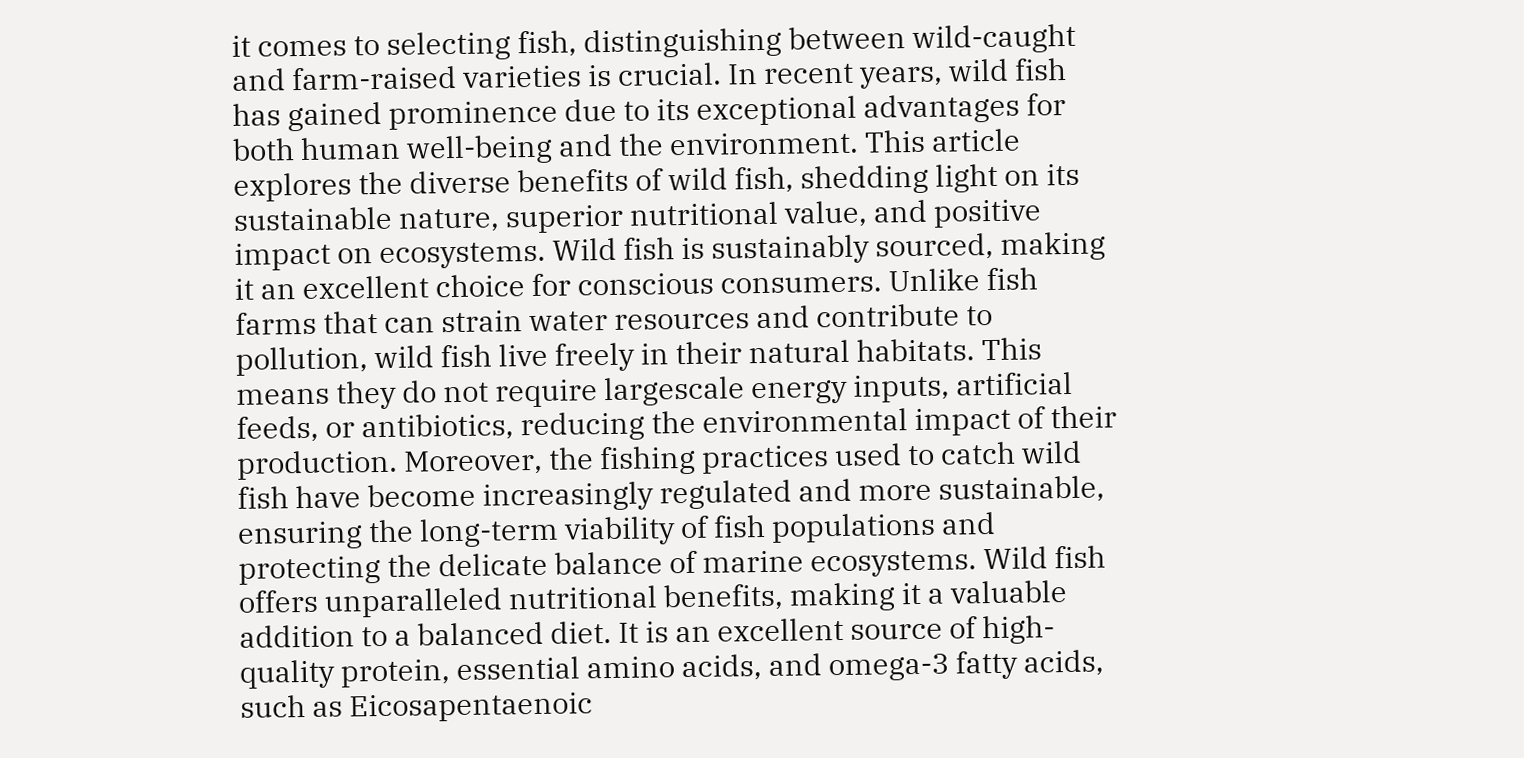it comes to selecting fish, distinguishing between wild-caught and farm-raised varieties is crucial. In recent years, wild fish has gained prominence due to its exceptional advantages for both human well-being and the environment. This article explores the diverse benefits of wild fish, shedding light on its sustainable nature, superior nutritional value, and positive impact on ecosystems. Wild fish is sustainably sourced, making it an excellent choice for conscious consumers. Unlike fish farms that can strain water resources and contribute to pollution, wild fish live freely in their natural habitats. This means they do not require largescale energy inputs, artificial feeds, or antibiotics, reducing the environmental impact of their production. Moreover, the fishing practices used to catch wild fish have become increasingly regulated and more sustainable, ensuring the long-term viability of fish populations and protecting the delicate balance of marine ecosystems. Wild fish offers unparalleled nutritional benefits, making it a valuable addition to a balanced diet. It is an excellent source of high-quality protein, essential amino acids, and omega-3 fatty acids, such as Eicosapentaenoic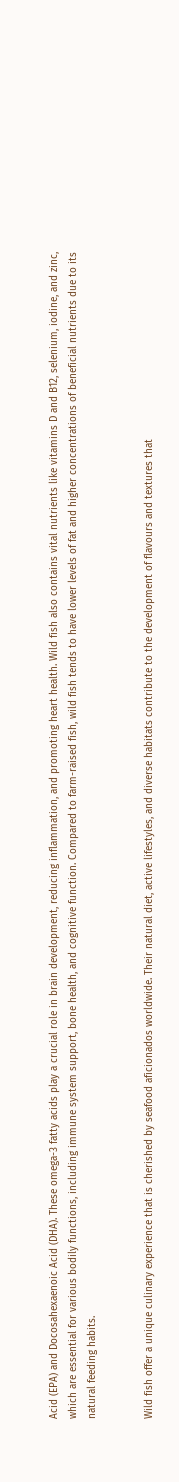Acid (EPA) and Docosahexaenoic Acid (DHA). These omega-3 fatty acids play a crucial role in brain development, reducing inflammation, and promoting heart health. Wild fish also contains vital nutrients like vitamins D and B12, selenium, iodine, and zinc, which are essential for various bodily functions, including immune system support, bone health, and cognitive function. Compared to farm-raised fish, wild fish tends to have lower levels of fat and higher concentrations of beneficial nutrients due to its natural feeding habits.


Wild fish offer a unique culinary experience that is cherished by seafood aficionados worldwide. Their natural diet, active lifestyles, and diverse habitats contribute to the development of flavours and textures that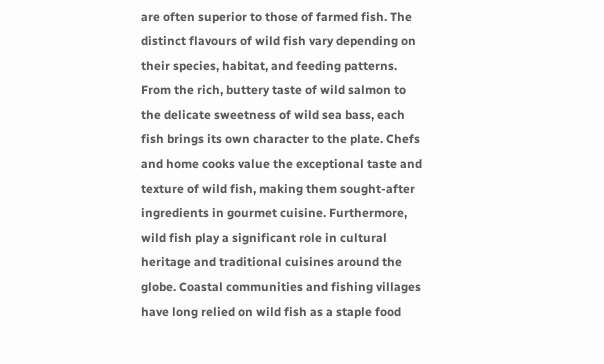are often superior to those of farmed fish. The distinct flavours of wild fish vary depending on their species, habitat, and feeding patterns. From the rich, buttery taste of wild salmon to the delicate sweetness of wild sea bass, each fish brings its own character to the plate. Chefs and home cooks value the exceptional taste and texture of wild fish, making them sought-after ingredients in gourmet cuisine. Furthermore, wild fish play a significant role in cultural heritage and traditional cuisines around the globe. Coastal communities and fishing villages have long relied on wild fish as a staple food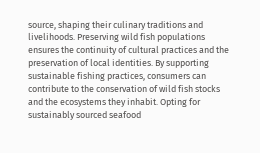source, shaping their culinary traditions and livelihoods. Preserving wild fish populations ensures the continuity of cultural practices and the preservation of local identities. By supporting sustainable fishing practices, consumers can contribute to the conservation of wild fish stocks and the ecosystems they inhabit. Opting for sustainably sourced seafood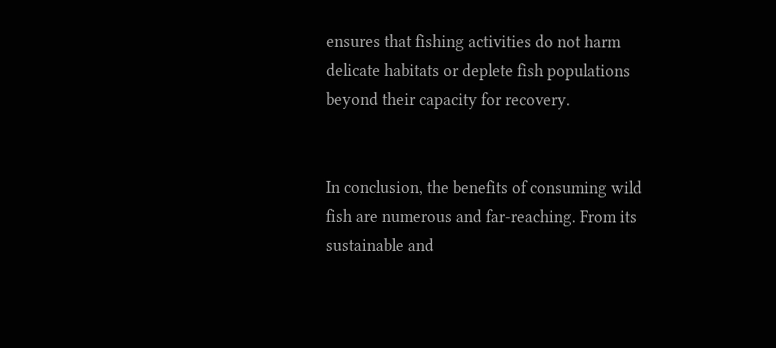ensures that fishing activities do not harm delicate habitats or deplete fish populations beyond their capacity for recovery.


In conclusion, the benefits of consuming wild fish are numerous and far-reaching. From its sustainable and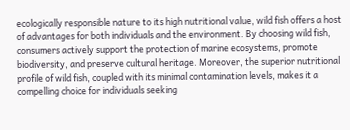ecologically responsible nature to its high nutritional value, wild fish offers a host of advantages for both individuals and the environment. By choosing wild fish, consumers actively support the protection of marine ecosystems, promote biodiversity, and preserve cultural heritage. Moreover, the superior nutritional profile of wild fish, coupled with its minimal contamination levels, makes it a compelling choice for individuals seeking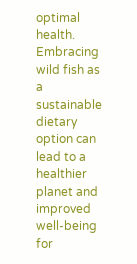optimal health. Embracing wild fish as a sustainable dietary option can lead to a healthier planet and improved well-being for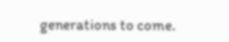generations to come.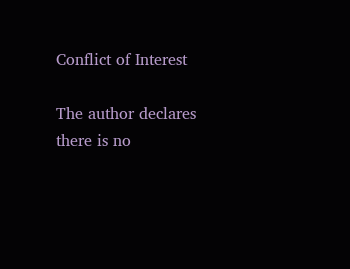Conflict of Interest

The author declares there is no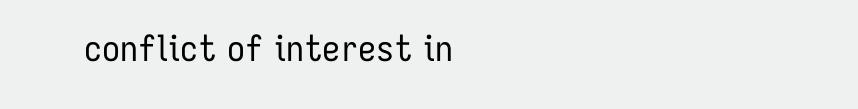conflict of interest in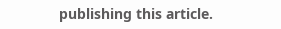publishing this article.